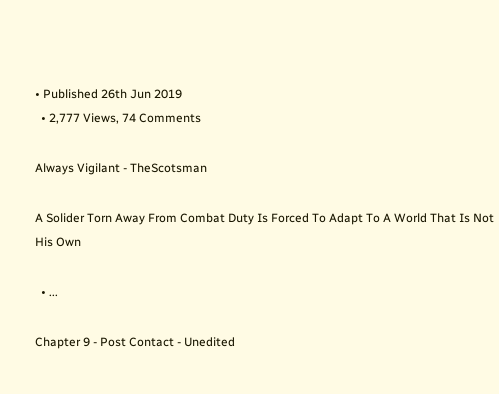• Published 26th Jun 2019
  • 2,777 Views, 74 Comments

Always Vigilant - TheScotsman

A Solider Torn Away From Combat Duty Is Forced To Adapt To A World That Is Not His Own

  • ...

Chapter 9 - Post Contact - Unedited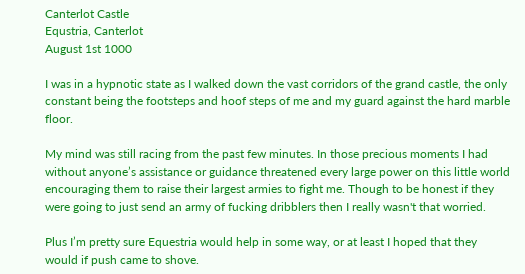Canterlot Castle
Equstria, Canterlot
August 1st 1000

I was in a hypnotic state as I walked down the vast corridors of the grand castle, the only constant being the footsteps and hoof steps of me and my guard against the hard marble floor.

My mind was still racing from the past few minutes. In those precious moments I had without anyone’s assistance or guidance threatened every large power on this little world encouraging them to raise their largest armies to fight me. Though to be honest if they were going to just send an army of fucking dribblers then I really wasn't that worried.

Plus I’m pretty sure Equestria would help in some way, or at least I hoped that they would if push came to shove.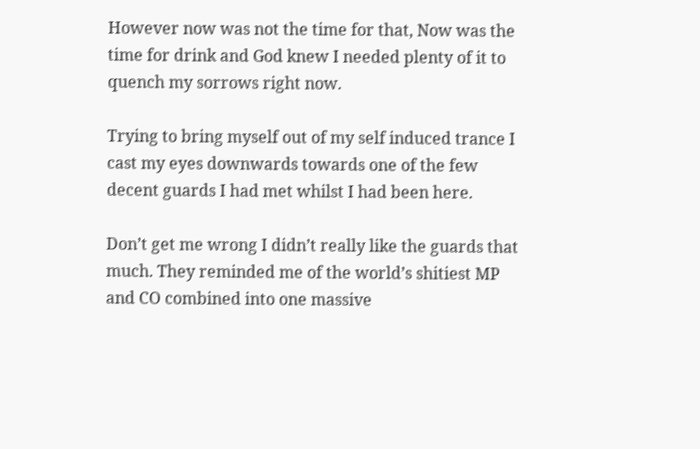However now was not the time for that, Now was the time for drink and God knew I needed plenty of it to quench my sorrows right now.

Trying to bring myself out of my self induced trance I cast my eyes downwards towards one of the few decent guards I had met whilst I had been here.

Don’t get me wrong I didn’t really like the guards that much. They reminded me of the world’s shitiest MP and CO combined into one massive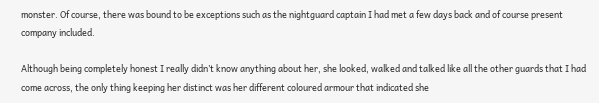monster. Of course, there was bound to be exceptions such as the nightguard captain I had met a few days back and of course present company included.

Although being completely honest I really didn’t know anything about her, she looked, walked and talked like all the other guards that I had come across, the only thing keeping her distinct was her different coloured armour that indicated she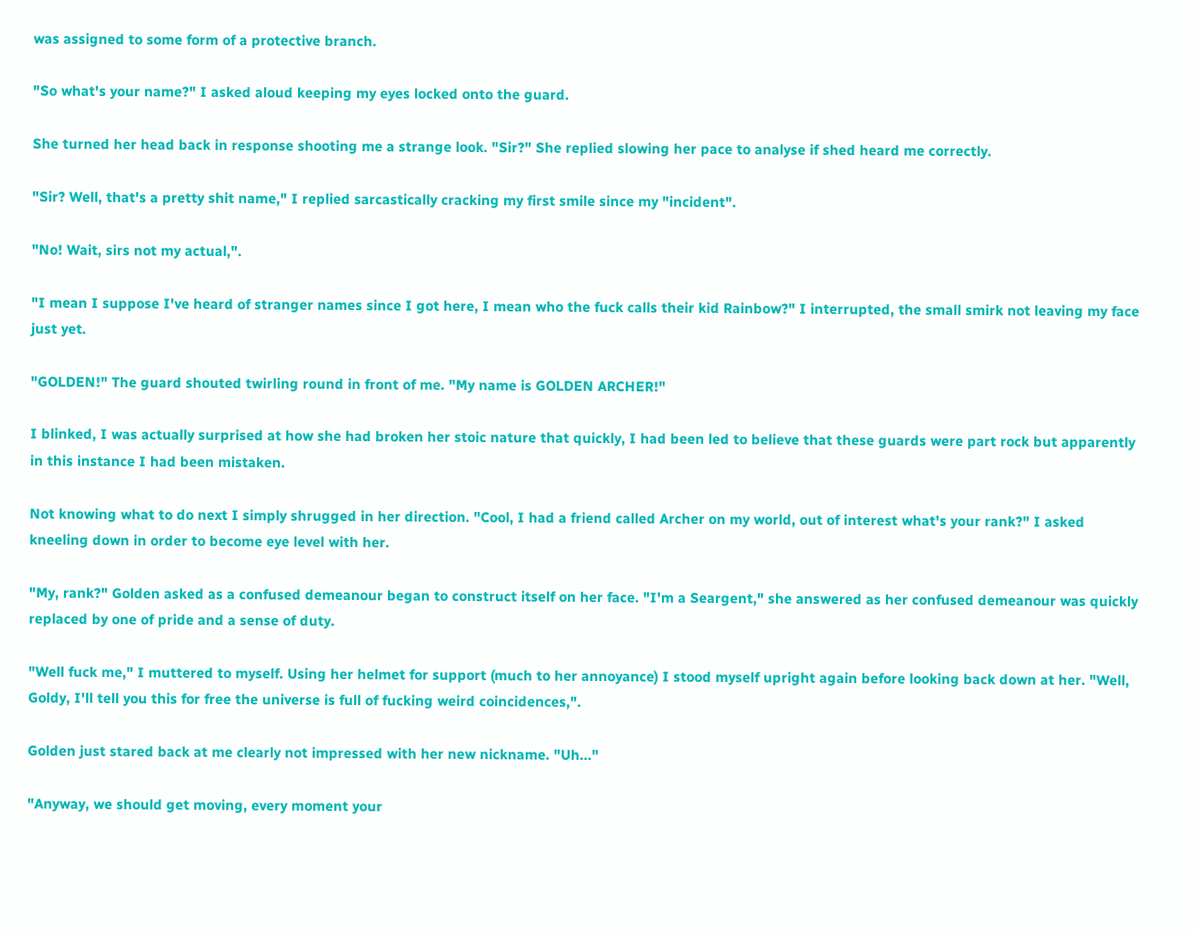was assigned to some form of a protective branch.

"So what's your name?" I asked aloud keeping my eyes locked onto the guard.

She turned her head back in response shooting me a strange look. "Sir?" She replied slowing her pace to analyse if shed heard me correctly.

"Sir? Well, that's a pretty shit name," I replied sarcastically cracking my first smile since my "incident".

"No! Wait, sirs not my actual,".

"I mean I suppose I've heard of stranger names since I got here, I mean who the fuck calls their kid Rainbow?" I interrupted, the small smirk not leaving my face just yet.

"GOLDEN!" The guard shouted twirling round in front of me. "My name is GOLDEN ARCHER!"

I blinked, I was actually surprised at how she had broken her stoic nature that quickly, I had been led to believe that these guards were part rock but apparently in this instance I had been mistaken.

Not knowing what to do next I simply shrugged in her direction. "Cool, I had a friend called Archer on my world, out of interest what's your rank?" I asked kneeling down in order to become eye level with her.

"My, rank?" Golden asked as a confused demeanour began to construct itself on her face. "I'm a Seargent," she answered as her confused demeanour was quickly replaced by one of pride and a sense of duty.

"Well fuck me," I muttered to myself. Using her helmet for support (much to her annoyance) I stood myself upright again before looking back down at her. "Well, Goldy, I'll tell you this for free the universe is full of fucking weird coincidences,".

Golden just stared back at me clearly not impressed with her new nickname. "Uh..."

"Anyway, we should get moving, every moment your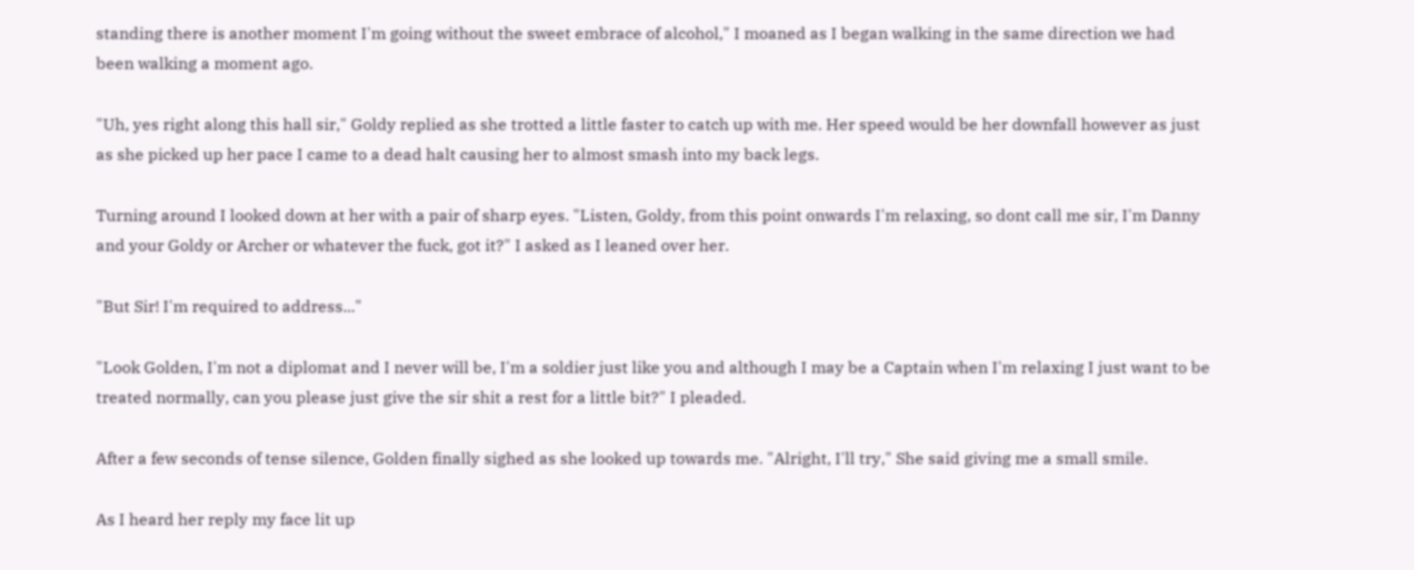standing there is another moment I'm going without the sweet embrace of alcohol," I moaned as I began walking in the same direction we had been walking a moment ago.

"Uh, yes right along this hall sir," Goldy replied as she trotted a little faster to catch up with me. Her speed would be her downfall however as just as she picked up her pace I came to a dead halt causing her to almost smash into my back legs.

Turning around I looked down at her with a pair of sharp eyes. "Listen, Goldy, from this point onwards I'm relaxing, so dont call me sir, I'm Danny and your Goldy or Archer or whatever the fuck, got it?" I asked as I leaned over her.

"But Sir! I'm required to address..."

"Look Golden, I'm not a diplomat and I never will be, I'm a soldier just like you and although I may be a Captain when I'm relaxing I just want to be treated normally, can you please just give the sir shit a rest for a little bit?" I pleaded.

After a few seconds of tense silence, Golden finally sighed as she looked up towards me. "Alright, I'll try," She said giving me a small smile.

As I heard her reply my face lit up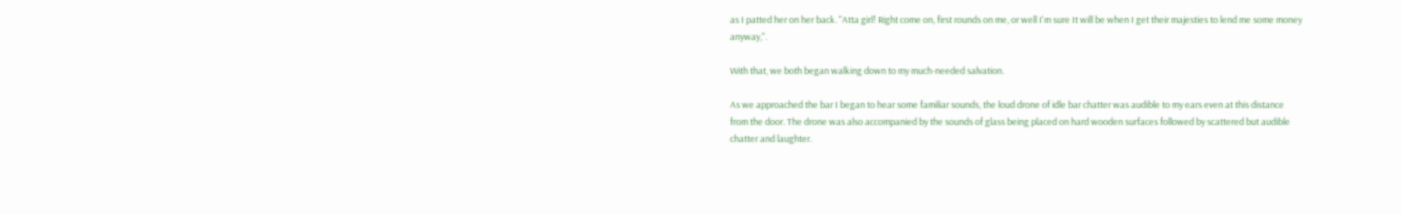as I patted her on her back. "Atta girl! Right come on, first rounds on me, or well I'm sure It will be when I get their majesties to lend me some money anyway,".

With that, we both began walking down to my much-needed salvation.

As we approached the bar I began to hear some familiar sounds, the loud drone of idle bar chatter was audible to my ears even at this distance from the door. The drone was also accompanied by the sounds of glass being placed on hard wooden surfaces followed by scattered but audible chatter and laughter.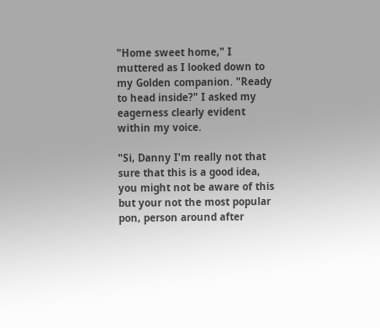"Home sweet home," I muttered as I looked down to my Golden companion. "Ready to head inside?" I asked my eagerness clearly evident within my voice.

"Si, Danny I'm really not that sure that this is a good idea, you might not be aware of this but your not the most popular pon, person around after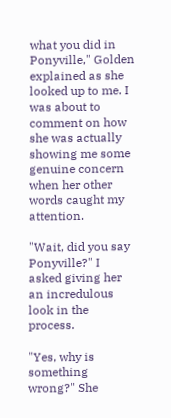what you did in Ponyville," Golden explained as she looked up to me. I was about to comment on how she was actually showing me some genuine concern when her other words caught my attention.

"Wait, did you say Ponyville?" I asked giving her an incredulous look in the process.

"Yes, why is something wrong?" She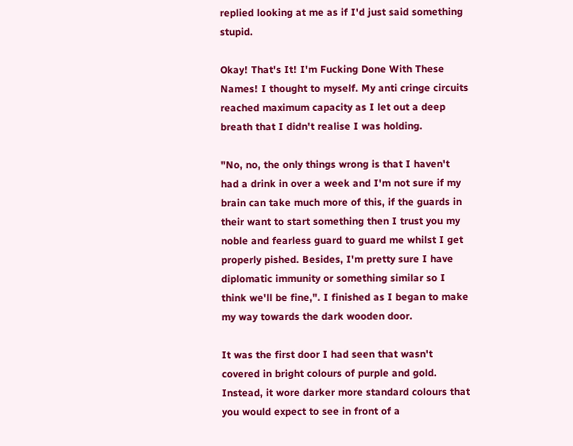replied looking at me as if I'd just said something stupid.

Okay! That's It! I'm Fucking Done With These Names! I thought to myself. My anti cringe circuits reached maximum capacity as I let out a deep breath that I didn't realise I was holding.

"No, no, the only things wrong is that I haven't had a drink in over a week and I'm not sure if my brain can take much more of this, if the guards in their want to start something then I trust you my noble and fearless guard to guard me whilst I get properly pished. Besides, I'm pretty sure I have diplomatic immunity or something similar so I think we'll be fine,". I finished as I began to make my way towards the dark wooden door.

It was the first door I had seen that wasn't covered in bright colours of purple and gold. Instead, it wore darker more standard colours that you would expect to see in front of a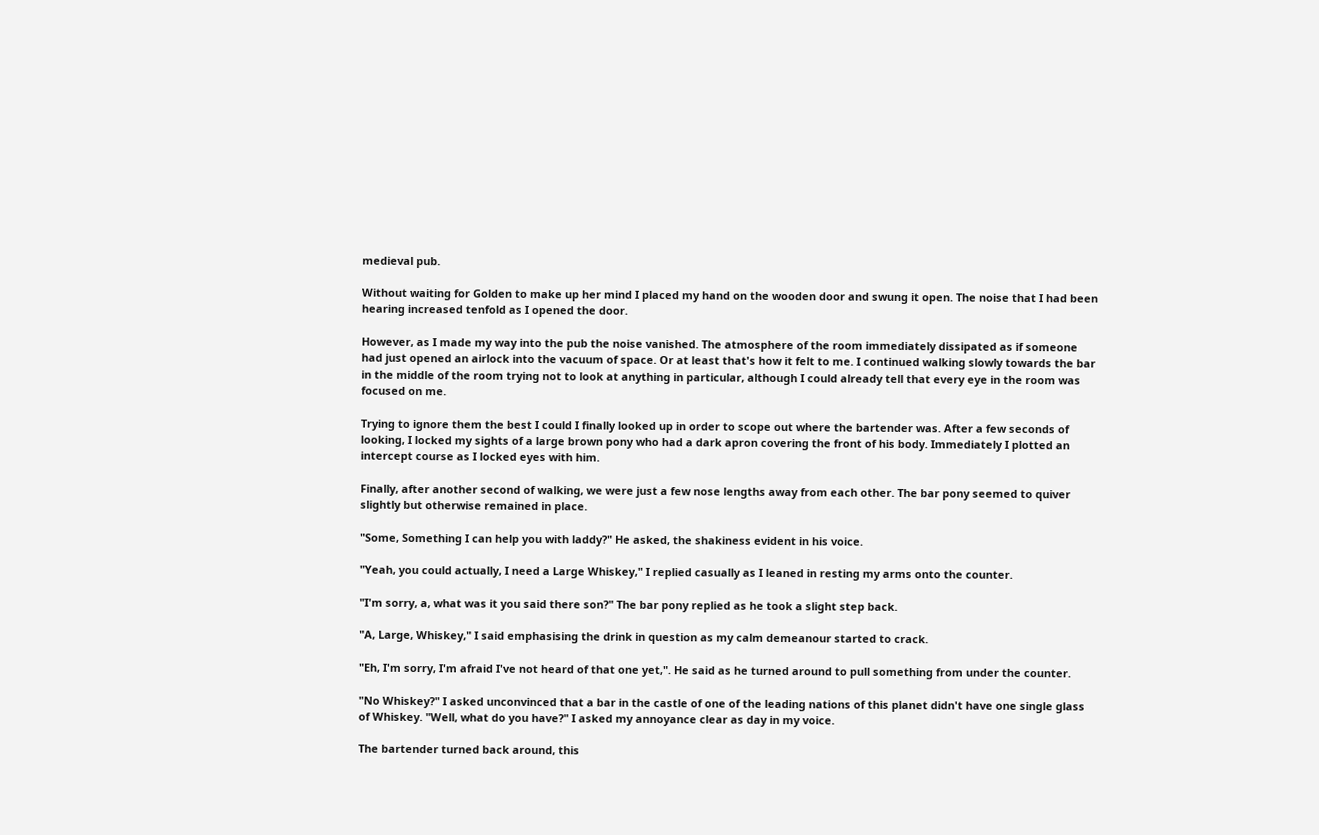medieval pub.

Without waiting for Golden to make up her mind I placed my hand on the wooden door and swung it open. The noise that I had been hearing increased tenfold as I opened the door.

However, as I made my way into the pub the noise vanished. The atmosphere of the room immediately dissipated as if someone had just opened an airlock into the vacuum of space. Or at least that's how it felt to me. I continued walking slowly towards the bar in the middle of the room trying not to look at anything in particular, although I could already tell that every eye in the room was focused on me.

Trying to ignore them the best I could I finally looked up in order to scope out where the bartender was. After a few seconds of looking, I locked my sights of a large brown pony who had a dark apron covering the front of his body. Immediately I plotted an intercept course as I locked eyes with him.

Finally, after another second of walking, we were just a few nose lengths away from each other. The bar pony seemed to quiver slightly but otherwise remained in place.

"Some, Something I can help you with laddy?" He asked, the shakiness evident in his voice.

"Yeah, you could actually, I need a Large Whiskey," I replied casually as I leaned in resting my arms onto the counter.

"I'm sorry, a, what was it you said there son?" The bar pony replied as he took a slight step back.

"A, Large, Whiskey," I said emphasising the drink in question as my calm demeanour started to crack.

"Eh, I'm sorry, I'm afraid I've not heard of that one yet,". He said as he turned around to pull something from under the counter.

"No Whiskey?" I asked unconvinced that a bar in the castle of one of the leading nations of this planet didn't have one single glass of Whiskey. "Well, what do you have?" I asked my annoyance clear as day in my voice.

The bartender turned back around, this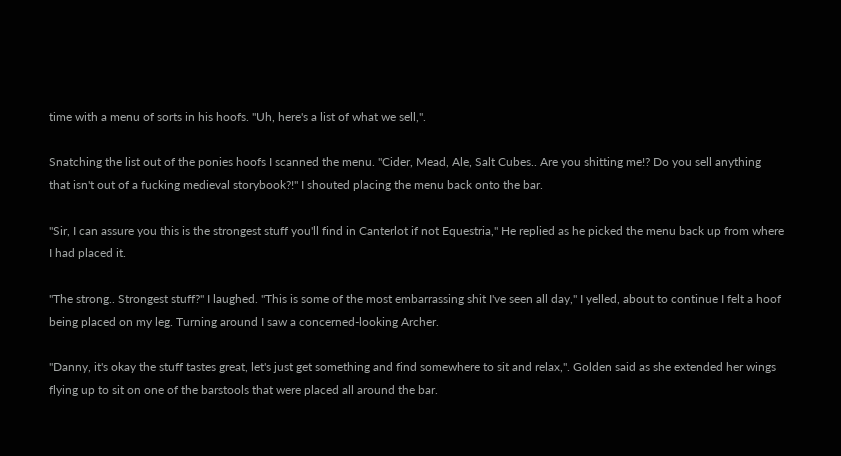time with a menu of sorts in his hoofs. "Uh, here's a list of what we sell,".

Snatching the list out of the ponies hoofs I scanned the menu. "Cider, Mead, Ale, Salt Cubes.. Are you shitting me!? Do you sell anything that isn't out of a fucking medieval storybook?!" I shouted placing the menu back onto the bar.

"Sir, I can assure you this is the strongest stuff you'll find in Canterlot if not Equestria," He replied as he picked the menu back up from where I had placed it.

"The strong.. Strongest stuff?" I laughed. "This is some of the most embarrassing shit I've seen all day," I yelled, about to continue I felt a hoof being placed on my leg. Turning around I saw a concerned-looking Archer.

"Danny, it's okay the stuff tastes great, let's just get something and find somewhere to sit and relax,". Golden said as she extended her wings flying up to sit on one of the barstools that were placed all around the bar.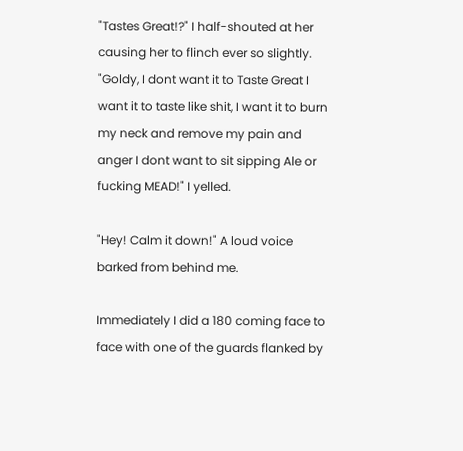"Tastes Great!?" I half-shouted at her causing her to flinch ever so slightly. "Goldy, I dont want it to Taste Great I want it to taste like shit, I want it to burn my neck and remove my pain and anger I dont want to sit sipping Ale or fucking MEAD!" I yelled.

"Hey! Calm it down!" A loud voice barked from behind me.

Immediately I did a 180 coming face to face with one of the guards flanked by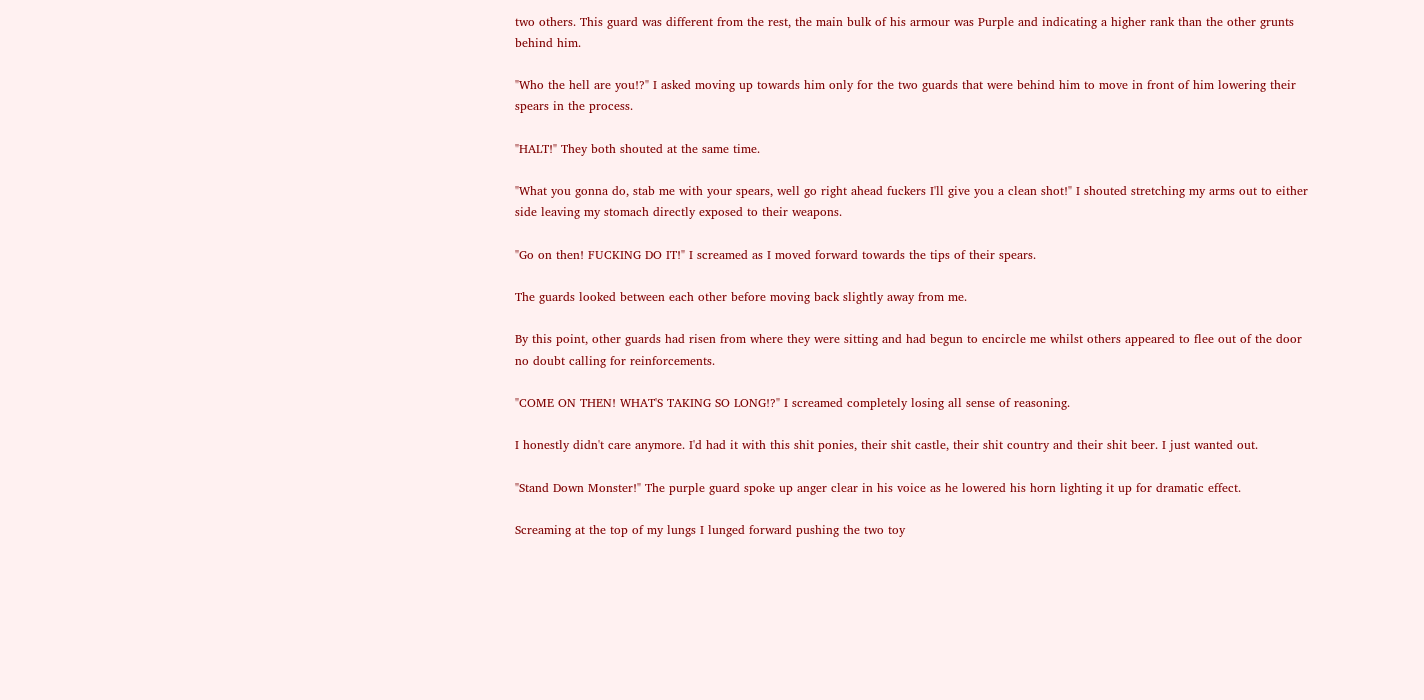two others. This guard was different from the rest, the main bulk of his armour was Purple and indicating a higher rank than the other grunts behind him.

"Who the hell are you!?" I asked moving up towards him only for the two guards that were behind him to move in front of him lowering their spears in the process.

"HALT!" They both shouted at the same time.

"What you gonna do, stab me with your spears, well go right ahead fuckers I'll give you a clean shot!" I shouted stretching my arms out to either side leaving my stomach directly exposed to their weapons.

"Go on then! FUCKING DO IT!" I screamed as I moved forward towards the tips of their spears.

The guards looked between each other before moving back slightly away from me.

By this point, other guards had risen from where they were sitting and had begun to encircle me whilst others appeared to flee out of the door no doubt calling for reinforcements.

"COME ON THEN! WHAT'S TAKING SO LONG!?" I screamed completely losing all sense of reasoning.

I honestly didn't care anymore. I'd had it with this shit ponies, their shit castle, their shit country and their shit beer. I just wanted out.

"Stand Down Monster!" The purple guard spoke up anger clear in his voice as he lowered his horn lighting it up for dramatic effect.

Screaming at the top of my lungs I lunged forward pushing the two toy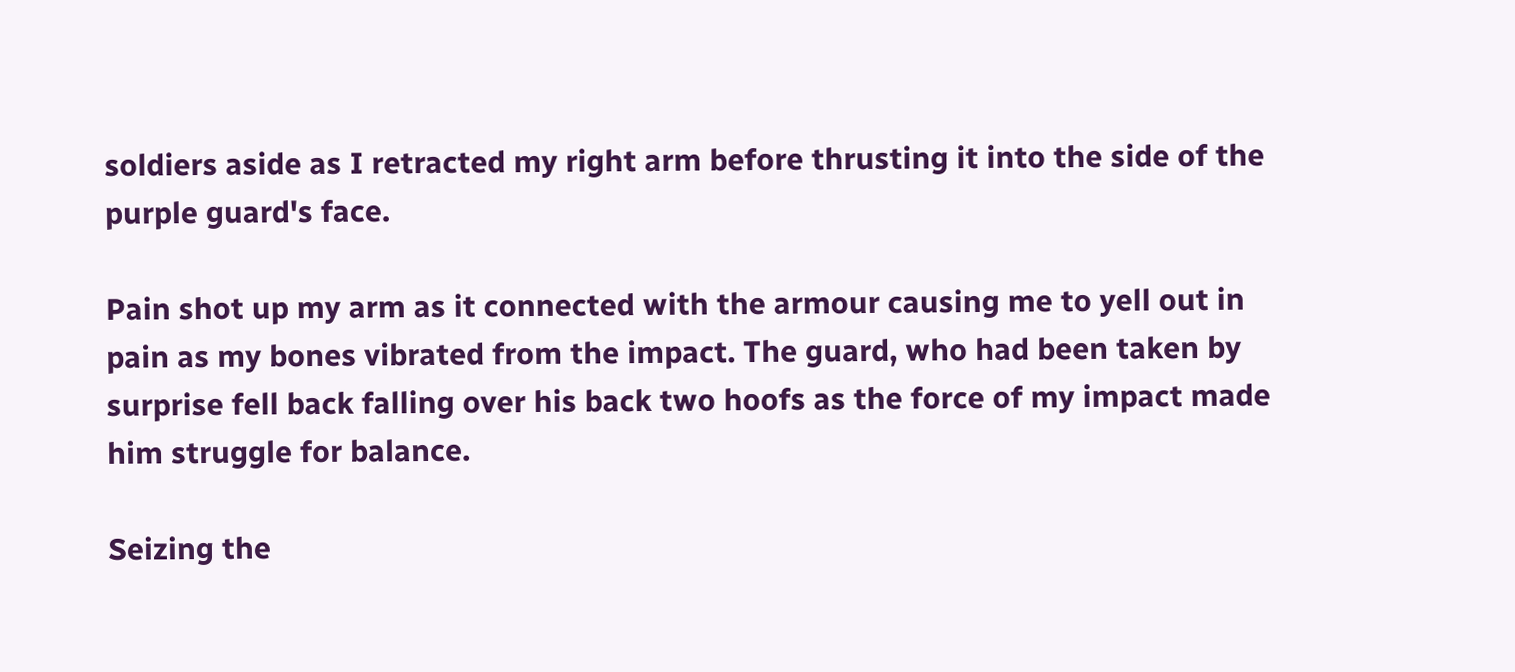soldiers aside as I retracted my right arm before thrusting it into the side of the purple guard's face.

Pain shot up my arm as it connected with the armour causing me to yell out in pain as my bones vibrated from the impact. The guard, who had been taken by surprise fell back falling over his back two hoofs as the force of my impact made him struggle for balance.

Seizing the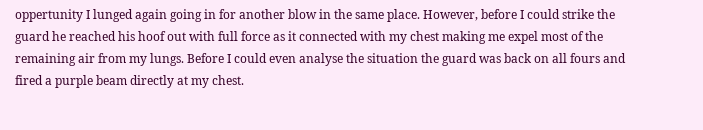oppertunity I lunged again going in for another blow in the same place. However, before I could strike the guard he reached his hoof out with full force as it connected with my chest making me expel most of the remaining air from my lungs. Before I could even analyse the situation the guard was back on all fours and fired a purple beam directly at my chest.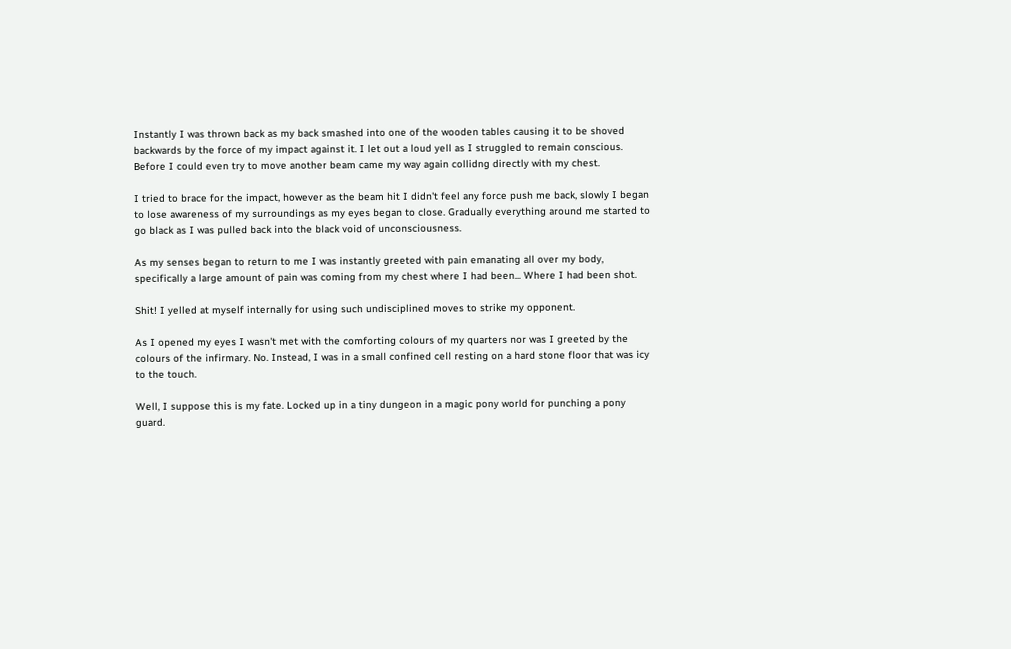Instantly I was thrown back as my back smashed into one of the wooden tables causing it to be shoved backwards by the force of my impact against it. I let out a loud yell as I struggled to remain conscious. Before I could even try to move another beam came my way again collidng directly with my chest.

I tried to brace for the impact, however as the beam hit I didn't feel any force push me back, slowly I began to lose awareness of my surroundings as my eyes began to close. Gradually everything around me started to go black as I was pulled back into the black void of unconsciousness.

As my senses began to return to me I was instantly greeted with pain emanating all over my body, specifically a large amount of pain was coming from my chest where I had been... Where I had been shot.

Shit! I yelled at myself internally for using such undisciplined moves to strike my opponent.

As I opened my eyes I wasn't met with the comforting colours of my quarters nor was I greeted by the colours of the infirmary. No. Instead, I was in a small confined cell resting on a hard stone floor that was icy to the touch.

Well, I suppose this is my fate. Locked up in a tiny dungeon in a magic pony world for punching a pony guard.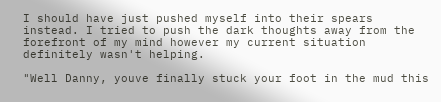I should have just pushed myself into their spears instead. I tried to push the dark thoughts away from the forefront of my mind however my current situation definitely wasn't helping.

"Well Danny, youve finally stuck your foot in the mud this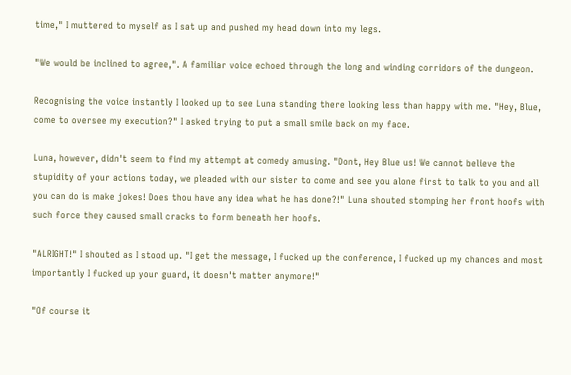time," I muttered to myself as I sat up and pushed my head down into my legs.

"We would be inclined to agree,". A familiar voice echoed through the long and winding corridors of the dungeon.

Recognising the voice instantly I looked up to see Luna standing there looking less than happy with me. "Hey, Blue, come to oversee my execution?" I asked trying to put a small smile back on my face.

Luna, however, didn't seem to find my attempt at comedy amusing. "Dont, Hey Blue us! We cannot believe the stupidity of your actions today, we pleaded with our sister to come and see you alone first to talk to you and all you can do is make jokes! Does thou have any idea what he has done?!" Luna shouted stomping her front hoofs with such force they caused small cracks to form beneath her hoofs.

"ALRIGHT!" I shouted as I stood up. "I get the message, I fucked up the conference, I fucked up my chances and most importantly I fucked up your guard, it doesn't matter anymore!"

"Of course it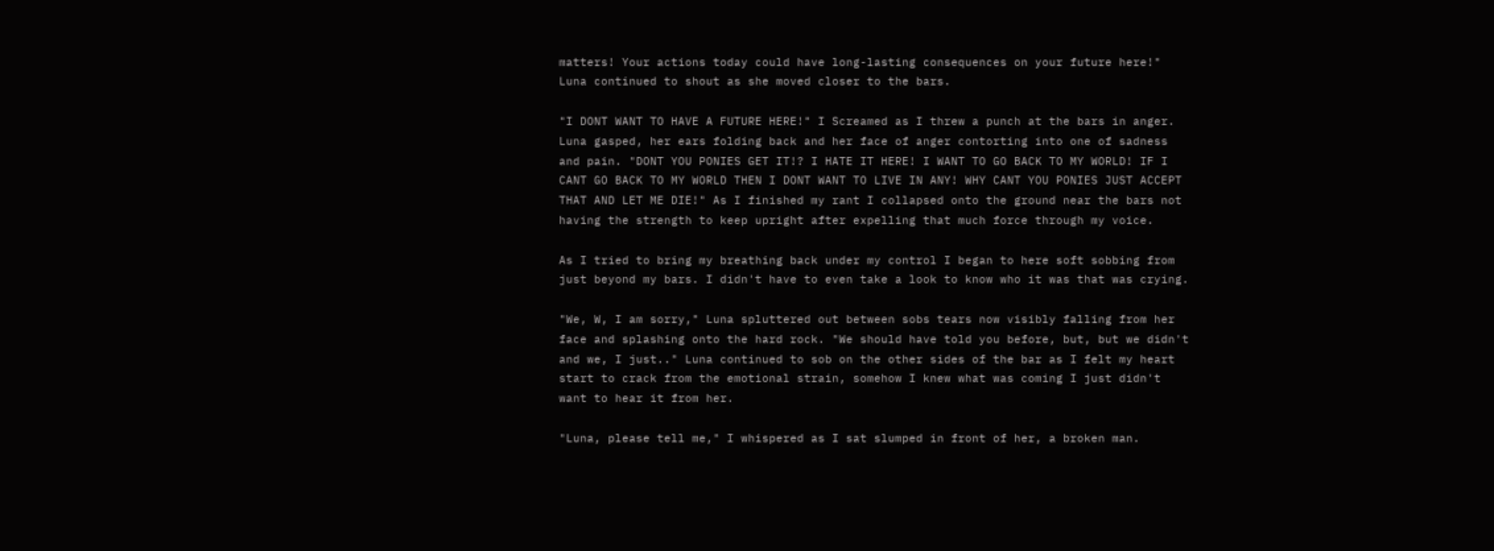matters! Your actions today could have long-lasting consequences on your future here!" Luna continued to shout as she moved closer to the bars.

"I DONT WANT TO HAVE A FUTURE HERE!" I Screamed as I threw a punch at the bars in anger. Luna gasped, her ears folding back and her face of anger contorting into one of sadness and pain. "DONT YOU PONIES GET IT!? I HATE IT HERE! I WANT TO GO BACK TO MY WORLD! IF I CANT GO BACK TO MY WORLD THEN I DONT WANT TO LIVE IN ANY! WHY CANT YOU PONIES JUST ACCEPT THAT AND LET ME DIE!" As I finished my rant I collapsed onto the ground near the bars not having the strength to keep upright after expelling that much force through my voice.

As I tried to bring my breathing back under my control I began to here soft sobbing from just beyond my bars. I didn't have to even take a look to know who it was that was crying.

"We, W, I am sorry," Luna spluttered out between sobs tears now visibly falling from her face and splashing onto the hard rock. "We should have told you before, but, but we didn't and we, I just.." Luna continued to sob on the other sides of the bar as I felt my heart start to crack from the emotional strain, somehow I knew what was coming I just didn't want to hear it from her.

"Luna, please tell me," I whispered as I sat slumped in front of her, a broken man.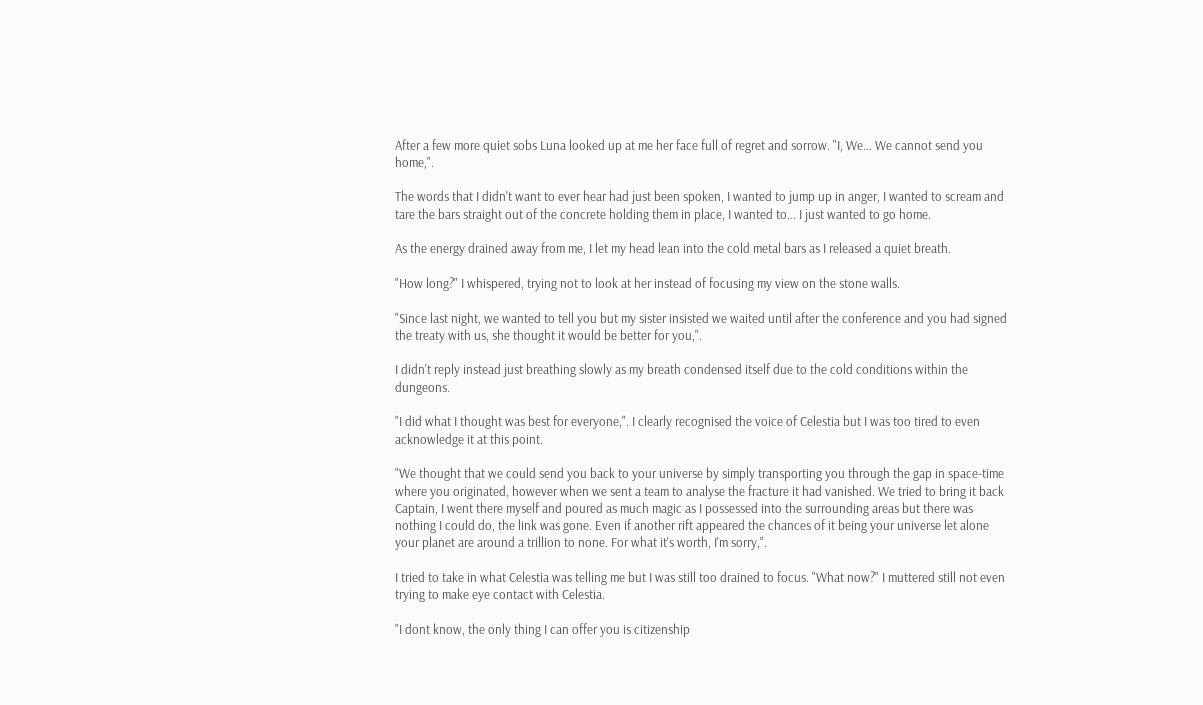After a few more quiet sobs Luna looked up at me her face full of regret and sorrow. "I, We... We cannot send you home,".

The words that I didn't want to ever hear had just been spoken, I wanted to jump up in anger, I wanted to scream and tare the bars straight out of the concrete holding them in place, I wanted to... I just wanted to go home.

As the energy drained away from me, I let my head lean into the cold metal bars as I released a quiet breath.

"How long?" I whispered, trying not to look at her instead of focusing my view on the stone walls.

"Since last night, we wanted to tell you but my sister insisted we waited until after the conference and you had signed the treaty with us, she thought it would be better for you,".

I didn't reply instead just breathing slowly as my breath condensed itself due to the cold conditions within the dungeons.

"I did what I thought was best for everyone,". I clearly recognised the voice of Celestia but I was too tired to even acknowledge it at this point.

"We thought that we could send you back to your universe by simply transporting you through the gap in space-time where you originated, however when we sent a team to analyse the fracture it had vanished. We tried to bring it back Captain, I went there myself and poured as much magic as I possessed into the surrounding areas but there was nothing I could do, the link was gone. Even if another rift appeared the chances of it being your universe let alone your planet are around a trillion to none. For what it's worth, I'm sorry,".

I tried to take in what Celestia was telling me but I was still too drained to focus. "What now?" I muttered still not even trying to make eye contact with Celestia.

"I dont know, the only thing I can offer you is citizenship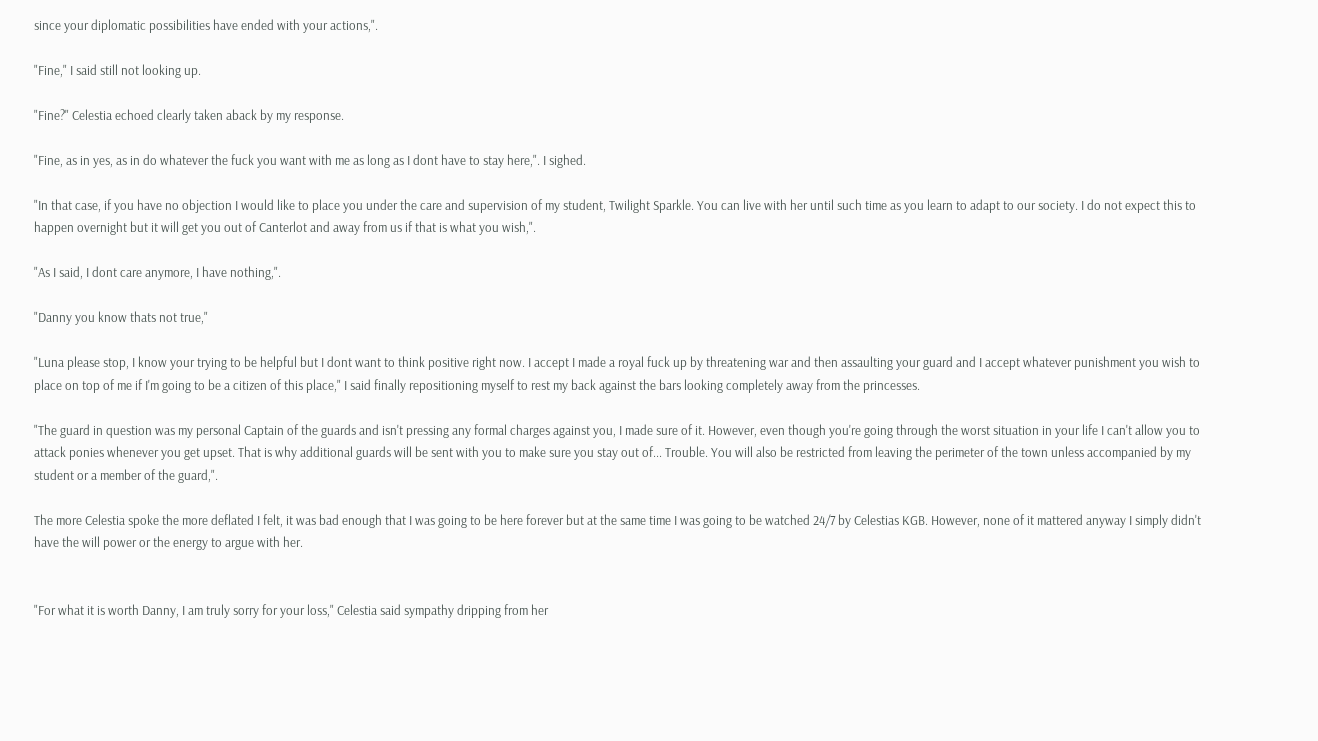since your diplomatic possibilities have ended with your actions,".

"Fine," I said still not looking up.

"Fine?" Celestia echoed clearly taken aback by my response.

"Fine, as in yes, as in do whatever the fuck you want with me as long as I dont have to stay here,". I sighed.

"In that case, if you have no objection I would like to place you under the care and supervision of my student, Twilight Sparkle. You can live with her until such time as you learn to adapt to our society. I do not expect this to happen overnight but it will get you out of Canterlot and away from us if that is what you wish,".

"As I said, I dont care anymore, I have nothing,".

"Danny you know thats not true,"

"Luna please stop, I know your trying to be helpful but I dont want to think positive right now. I accept I made a royal fuck up by threatening war and then assaulting your guard and I accept whatever punishment you wish to place on top of me if I'm going to be a citizen of this place," I said finally repositioning myself to rest my back against the bars looking completely away from the princesses.

"The guard in question was my personal Captain of the guards and isn't pressing any formal charges against you, I made sure of it. However, even though you're going through the worst situation in your life I can't allow you to attack ponies whenever you get upset. That is why additional guards will be sent with you to make sure you stay out of... Trouble. You will also be restricted from leaving the perimeter of the town unless accompanied by my student or a member of the guard,".

The more Celestia spoke the more deflated I felt, it was bad enough that I was going to be here forever but at the same time I was going to be watched 24/7 by Celestias KGB. However, none of it mattered anyway I simply didn't have the will power or the energy to argue with her.


"For what it is worth Danny, I am truly sorry for your loss," Celestia said sympathy dripping from her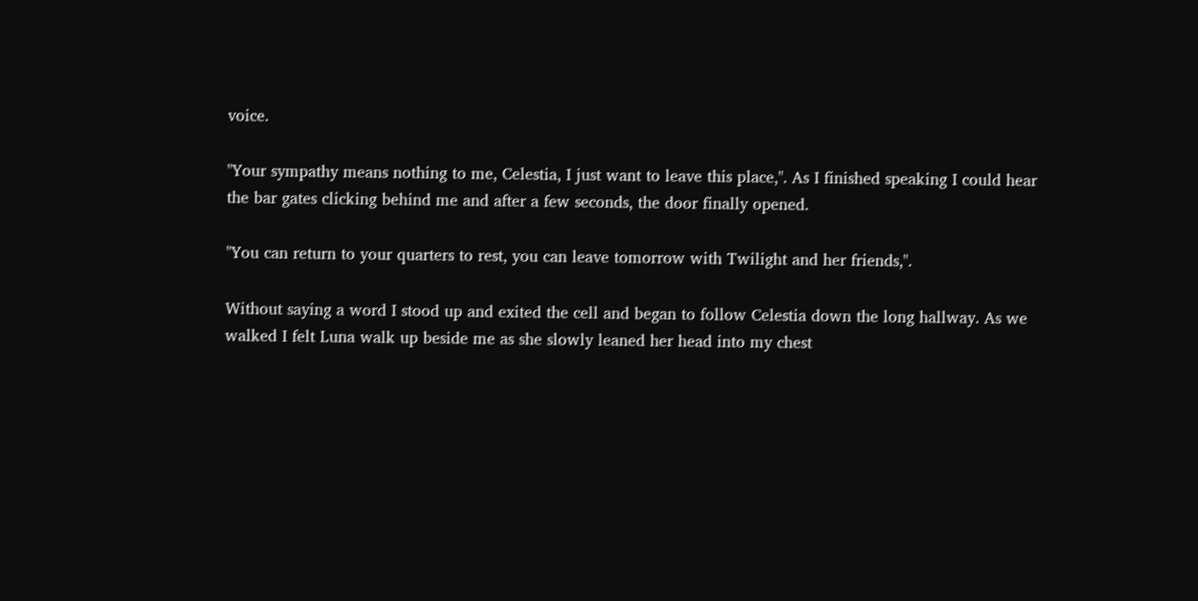voice.

"Your sympathy means nothing to me, Celestia, I just want to leave this place,". As I finished speaking I could hear the bar gates clicking behind me and after a few seconds, the door finally opened.

"You can return to your quarters to rest, you can leave tomorrow with Twilight and her friends,".

Without saying a word I stood up and exited the cell and began to follow Celestia down the long hallway. As we walked I felt Luna walk up beside me as she slowly leaned her head into my chest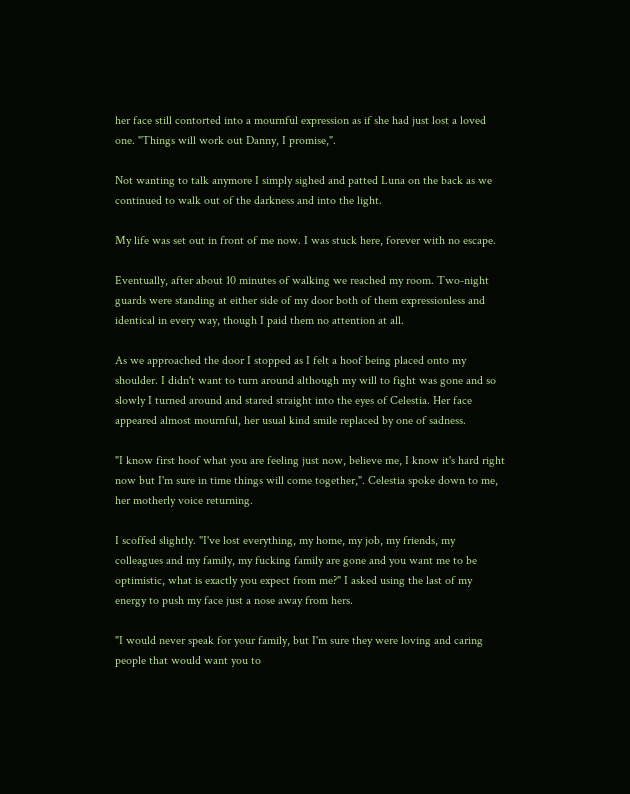her face still contorted into a mournful expression as if she had just lost a loved one. "Things will work out Danny, I promise,".

Not wanting to talk anymore I simply sighed and patted Luna on the back as we continued to walk out of the darkness and into the light.

My life was set out in front of me now. I was stuck here, forever with no escape.

Eventually, after about 10 minutes of walking we reached my room. Two-night guards were standing at either side of my door both of them expressionless and identical in every way, though I paid them no attention at all.

As we approached the door I stopped as I felt a hoof being placed onto my shoulder. I didn't want to turn around although my will to fight was gone and so slowly I turned around and stared straight into the eyes of Celestia. Her face appeared almost mournful, her usual kind smile replaced by one of sadness.

"I know first hoof what you are feeling just now, believe me, I know it's hard right now but I'm sure in time things will come together,". Celestia spoke down to me, her motherly voice returning.

I scoffed slightly. "I've lost everything, my home, my job, my friends, my colleagues and my family, my fucking family are gone and you want me to be optimistic, what is exactly you expect from me?" I asked using the last of my energy to push my face just a nose away from hers.

"I would never speak for your family, but I'm sure they were loving and caring people that would want you to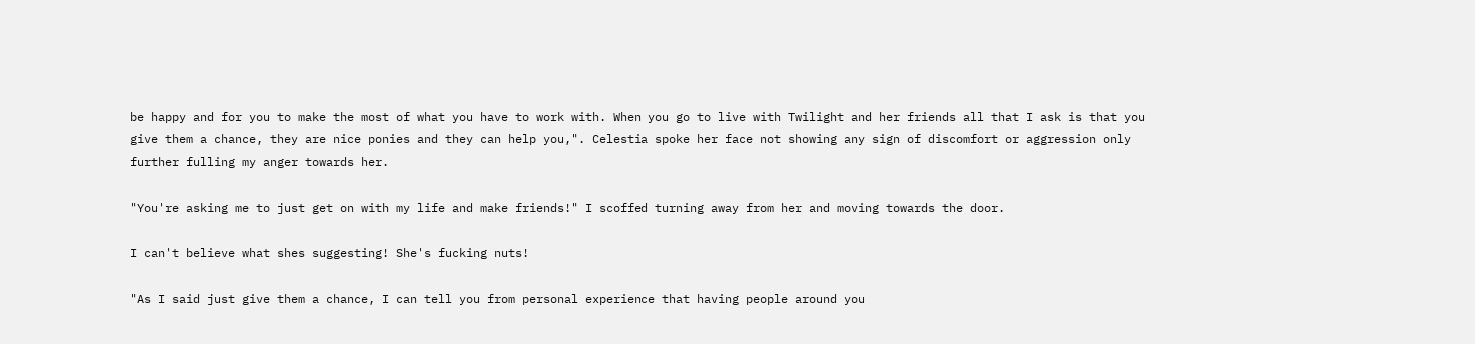be happy and for you to make the most of what you have to work with. When you go to live with Twilight and her friends all that I ask is that you give them a chance, they are nice ponies and they can help you,". Celestia spoke her face not showing any sign of discomfort or aggression only further fulling my anger towards her.

"You're asking me to just get on with my life and make friends!" I scoffed turning away from her and moving towards the door.

I can't believe what shes suggesting! She's fucking nuts!

"As I said just give them a chance, I can tell you from personal experience that having people around you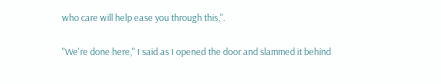who care will help ease you through this,".

"We're done here," I said as I opened the door and slammed it behind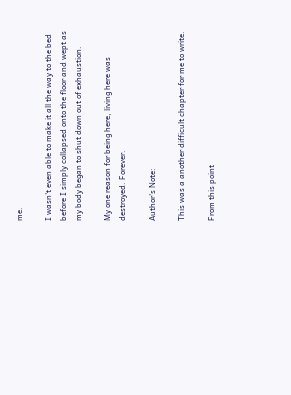me.

I wasn't even able to make it all the way to the bed before I simply collapsed onto the floor and wept as my body began to shut down out of exhaustion.

My one reason for being here, living here was destroyed. Forever.

Author's Note:

This was a another difficult chapter for me to write.

From this point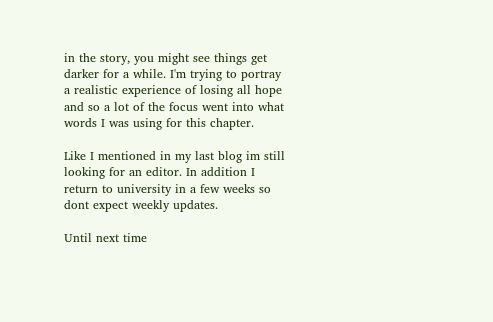in the story, you might see things get darker for a while. I'm trying to portray a realistic experience of losing all hope and so a lot of the focus went into what words I was using for this chapter.

Like I mentioned in my last blog im still looking for an editor. In addition I return to university in a few weeks so dont expect weekly updates.

Until next time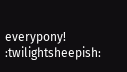everypony! :twilightsheepish: